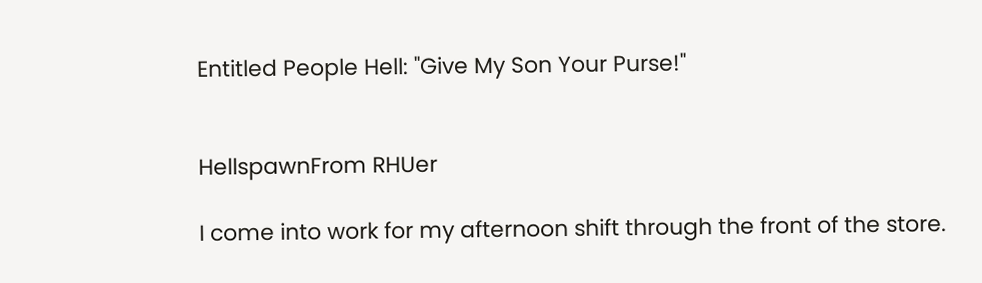Entitled People Hell: "Give My Son Your Purse!"


HellspawnFrom RHUer

I come into work for my afternoon shift through the front of the store.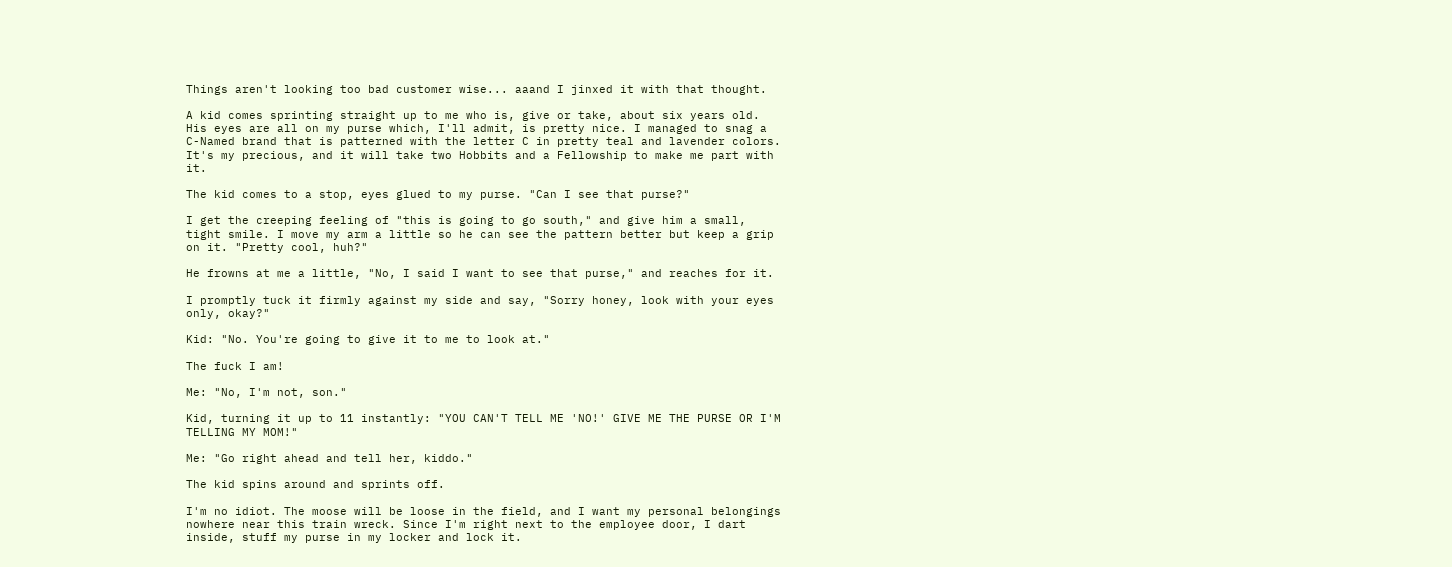Things aren't looking too bad customer wise... aaand I jinxed it with that thought.

A kid comes sprinting straight up to me who is, give or take, about six years old. His eyes are all on my purse which, I'll admit, is pretty nice. I managed to snag a C-Named brand that is patterned with the letter C in pretty teal and lavender colors. It's my precious, and it will take two Hobbits and a Fellowship to make me part with it.

The kid comes to a stop, eyes glued to my purse. "Can I see that purse?"

I get the creeping feeling of "this is going to go south," and give him a small, tight smile. I move my arm a little so he can see the pattern better but keep a grip on it. "Pretty cool, huh?"

He frowns at me a little, "No, I said I want to see that purse," and reaches for it.

I promptly tuck it firmly against my side and say, "Sorry honey, look with your eyes only, okay?"

Kid: "No. You're going to give it to me to look at."

The fuck I am!

Me: "No, I'm not, son."

Kid, turning it up to 11 instantly: "YOU CAN'T TELL ME 'NO!' GIVE ME THE PURSE OR I'M TELLING MY MOM!"

Me: "Go right ahead and tell her, kiddo."

The kid spins around and sprints off.

I'm no idiot. The moose will be loose in the field, and I want my personal belongings nowhere near this train wreck. Since I'm right next to the employee door, I dart inside, stuff my purse in my locker and lock it.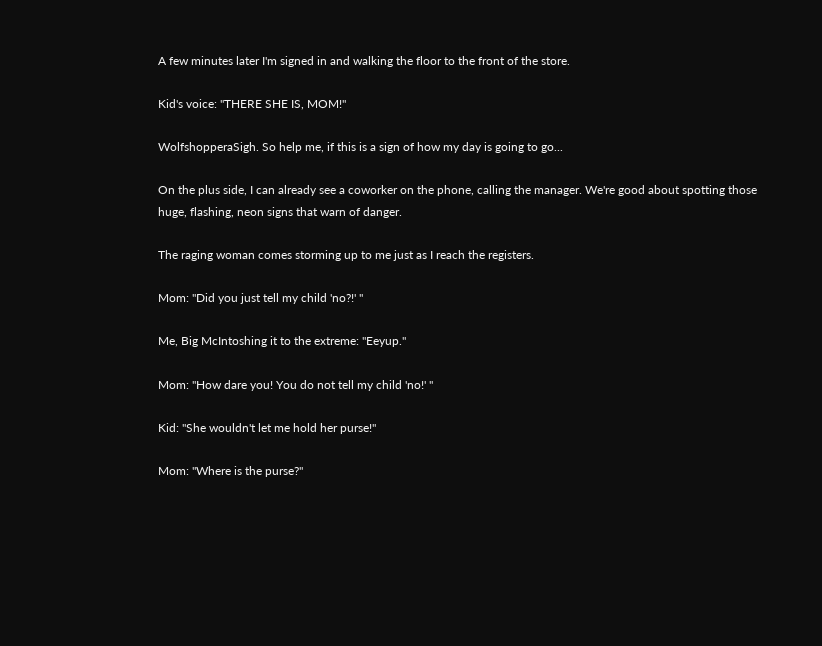A few minutes later I'm signed in and walking the floor to the front of the store.

Kid's voice: "THERE SHE IS, MOM!"

WolfshopperaSigh. So help me, if this is a sign of how my day is going to go...

On the plus side, I can already see a coworker on the phone, calling the manager. We're good about spotting those huge, flashing, neon signs that warn of danger.

The raging woman comes storming up to me just as I reach the registers.

Mom: "Did you just tell my child 'no?!' "

Me, Big McIntoshing it to the extreme: "Eeyup."

Mom: "How dare you! You do not tell my child 'no!' "

Kid: "She wouldn't let me hold her purse!"

Mom: "Where is the purse?"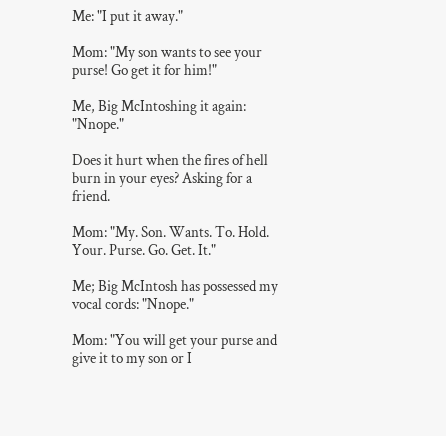Me: "I put it away."

Mom: "My son wants to see your purse! Go get it for him!"

Me, Big McIntoshing it again: "Nnope."

Does it hurt when the fires of hell burn in your eyes? Asking for a friend.

Mom: "My. Son. Wants. To. Hold. Your. Purse. Go. Get. It."

Me; Big McIntosh has possessed my vocal cords: "Nnope."

Mom: "You will get your purse and give it to my son or I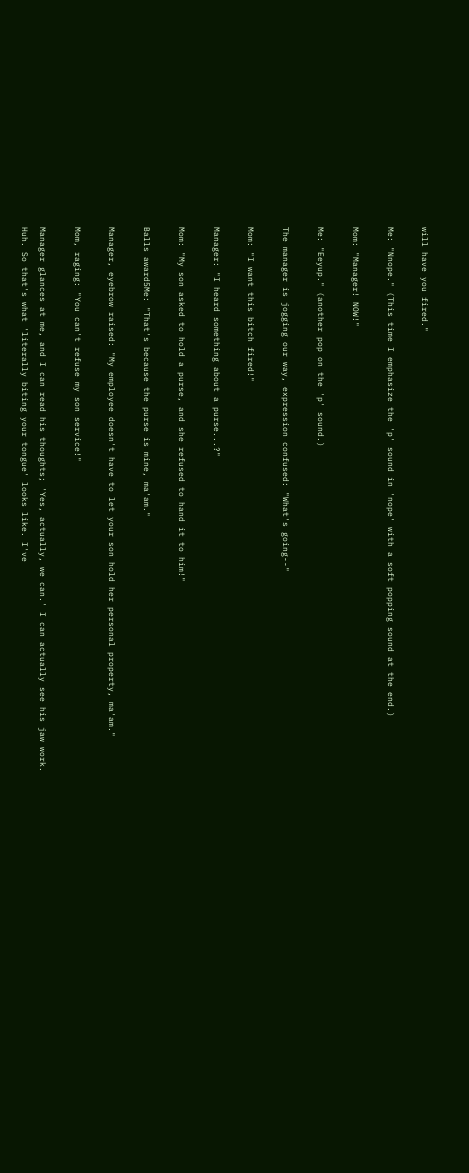will have you fired."

Me: "Nnope." (This time I emphasize the 'p' sound in 'nope' with a soft popping sound at the end.)

Mom: "Manager! NOW!"

Me: "Eeyup." (another pop on the 'p' sound.)

The manager is jogging our way, expression confused: "What's going--"

Mom: "I want this bitch fired!"

Manager: "I heard something about a purse...?"

Mom: "My son asked to hold a purse, and she refused to hand it to him!"

Balls award5Me: "That's because the purse is mine, ma'am."

Manager, eyebrow raised: "My employee doesn't have to let your son hold her personal property, ma'am."

Mom, raging: "You can't refuse my son service!"

Manager glances at me, and I can read his thoughts; 'Yes, actually, we can.' I can actually see his jaw work. Huh. So that's what 'literally biting your tongue' looks like. I've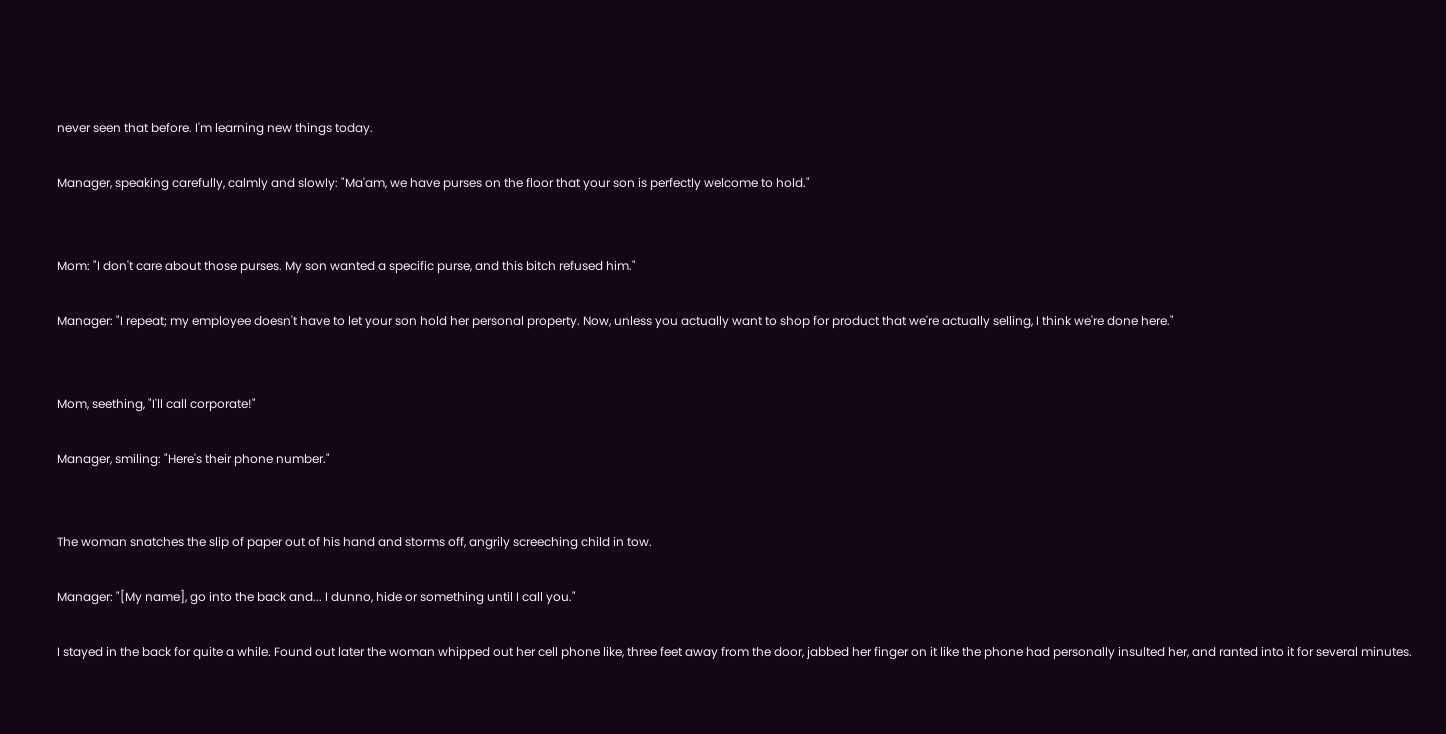never seen that before. I'm learning new things today.

Manager, speaking carefully, calmly and slowly: "Ma'am, we have purses on the floor that your son is perfectly welcome to hold."


Mom: "I don't care about those purses. My son wanted a specific purse, and this bitch refused him."

Manager: "I repeat; my employee doesn't have to let your son hold her personal property. Now, unless you actually want to shop for product that we're actually selling, I think we're done here."


Mom, seething, "I'll call corporate!"

Manager, smiling: "Here's their phone number."


The woman snatches the slip of paper out of his hand and storms off, angrily screeching child in tow.

Manager: "[My name], go into the back and... I dunno, hide or something until I call you."

I stayed in the back for quite a while. Found out later the woman whipped out her cell phone like, three feet away from the door, jabbed her finger on it like the phone had personally insulted her, and ranted into it for several minutes.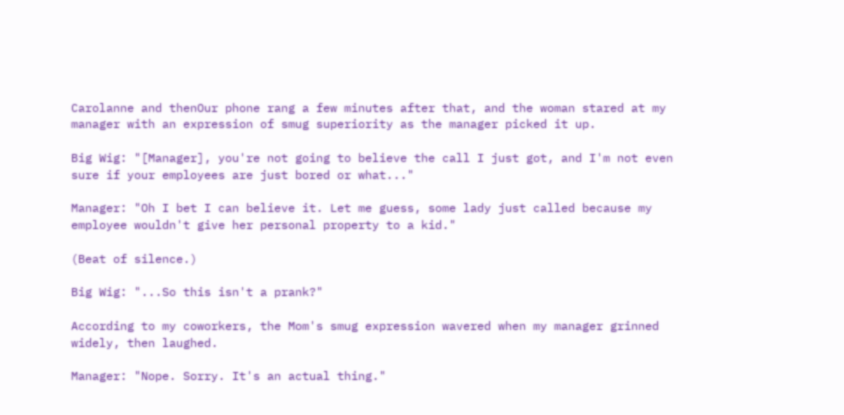Carolanne and thenOur phone rang a few minutes after that, and the woman stared at my manager with an expression of smug superiority as the manager picked it up.

Big Wig: "[Manager], you're not going to believe the call I just got, and I'm not even sure if your employees are just bored or what..."

Manager: "Oh I bet I can believe it. Let me guess, some lady just called because my employee wouldn't give her personal property to a kid."

(Beat of silence.)

Big Wig: "...So this isn't a prank?"

According to my coworkers, the Mom's smug expression wavered when my manager grinned widely, then laughed.

Manager: "Nope. Sorry. It's an actual thing."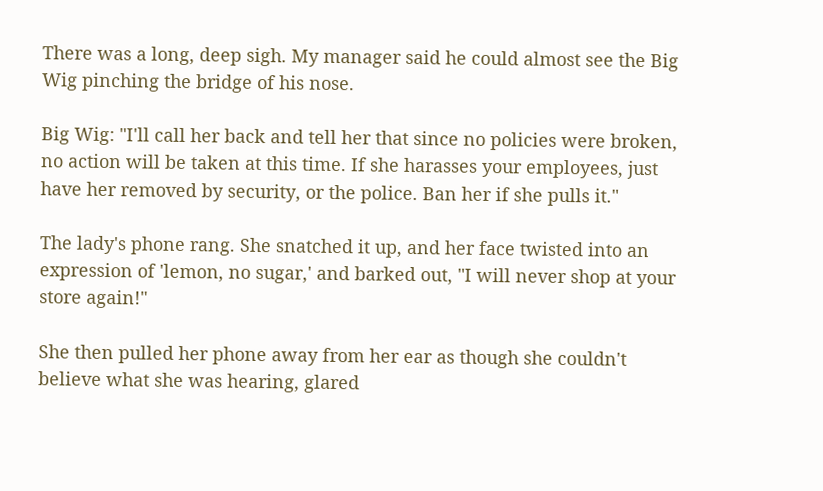There was a long, deep sigh. My manager said he could almost see the Big Wig pinching the bridge of his nose.

Big Wig: "I'll call her back and tell her that since no policies were broken, no action will be taken at this time. If she harasses your employees, just have her removed by security, or the police. Ban her if she pulls it."

The lady's phone rang. She snatched it up, and her face twisted into an expression of 'lemon, no sugar,' and barked out, "I will never shop at your store again!"

She then pulled her phone away from her ear as though she couldn't believe what she was hearing, glared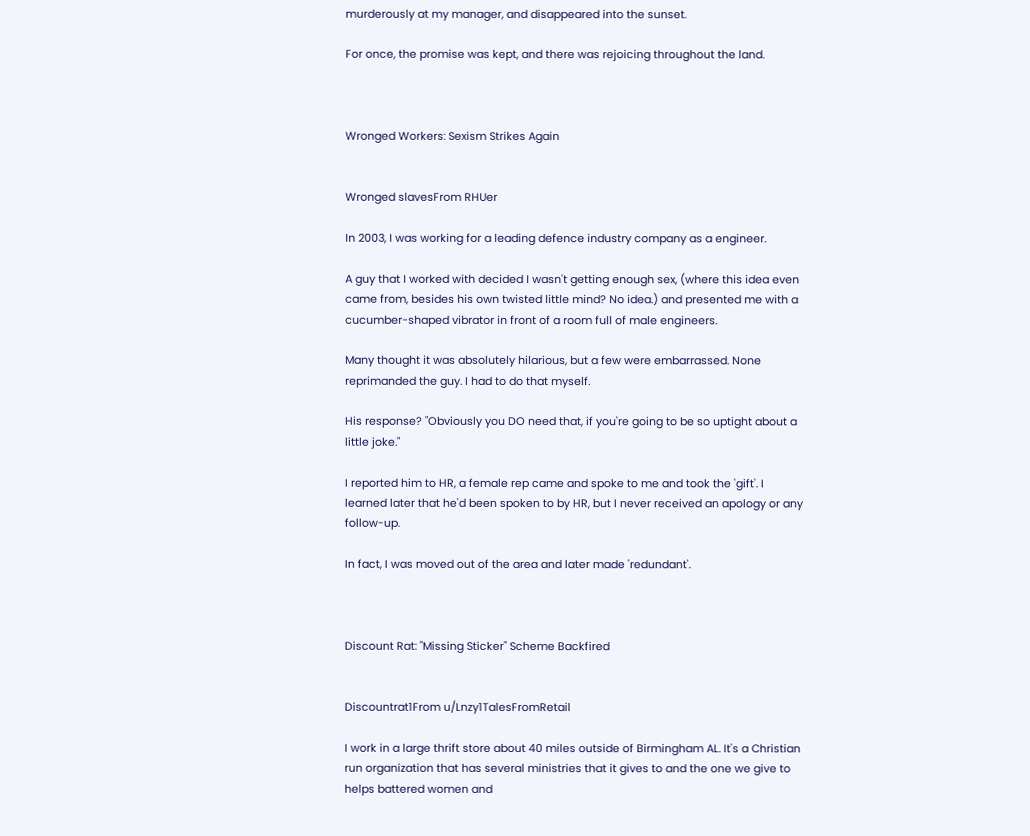murderously at my manager, and disappeared into the sunset.

For once, the promise was kept, and there was rejoicing throughout the land.



Wronged Workers: Sexism Strikes Again


Wronged slavesFrom RHUer

In 2003, I was working for a leading defence industry company as a engineer.

A guy that I worked with decided I wasn't getting enough sex, (where this idea even came from, besides his own twisted little mind? No idea.) and presented me with a cucumber-shaped vibrator in front of a room full of male engineers.

Many thought it was absolutely hilarious, but a few were embarrassed. None reprimanded the guy. I had to do that myself.

His response? "Obviously you DO need that, if you're going to be so uptight about a little joke."

I reported him to HR, a female rep came and spoke to me and took the 'gift'. I learned later that he'd been spoken to by HR, but I never received an apology or any follow-up.

In fact, I was moved out of the area and later made 'redundant'.



Discount Rat: "Missing Sticker" Scheme Backfired


Discountrat1From u/Lnzy1TalesFromRetail

I work in a large thrift store about 40 miles outside of Birmingham AL. It's a Christian run organization that has several ministries that it gives to and the one we give to helps battered women and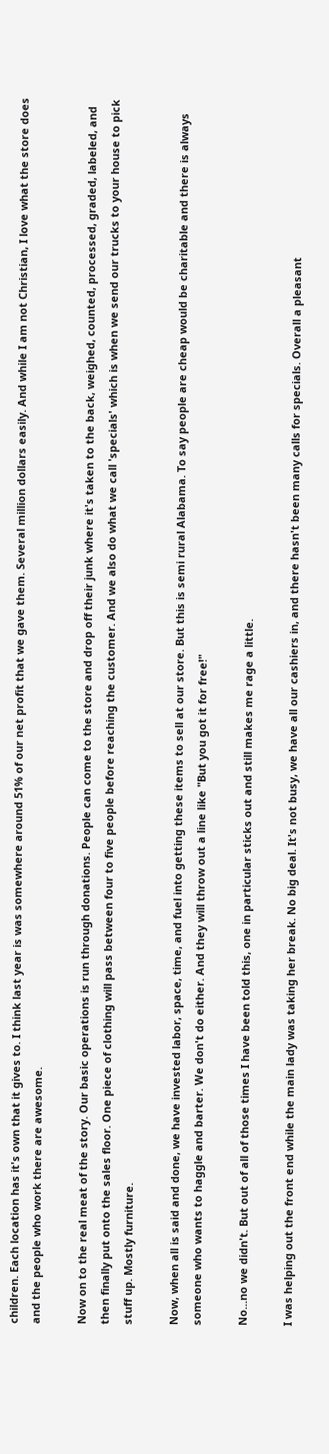children. Each location has it's own that it gives to. I think last year is was somewhere around 51% of our net profit that we gave them. Several million dollars easily. And while I am not Christian, I love what the store does and the people who work there are awesome.

Now on to the real meat of the story. Our basic operations is run through donations. People can come to the store and drop off their junk where it's taken to the back, weighed, counted, processed, graded, labeled, and then finally put onto the sales floor. One piece of clothing will pass between four to five people before reaching the customer. And we also do what we call 'specials' which is when we send our trucks to your house to pick stuff up. Mostly furniture.

Now, when all is said and done, we have invested labor, space, time, and fuel into getting these items to sell at our store. But this is semi rural Alabama. To say people are cheap would be charitable and there is always someone who wants to haggle and barter. We don't do either. And they will throw out a line like "But you got it for free!"

No...no we didn't. But out of all of those times I have been told this, one in particular sticks out and still makes me rage a little.

I was helping out the front end while the main lady was taking her break. No big deal. It's not busy, we have all our cashiers in, and there hasn't been many calls for specials. Overall a pleasant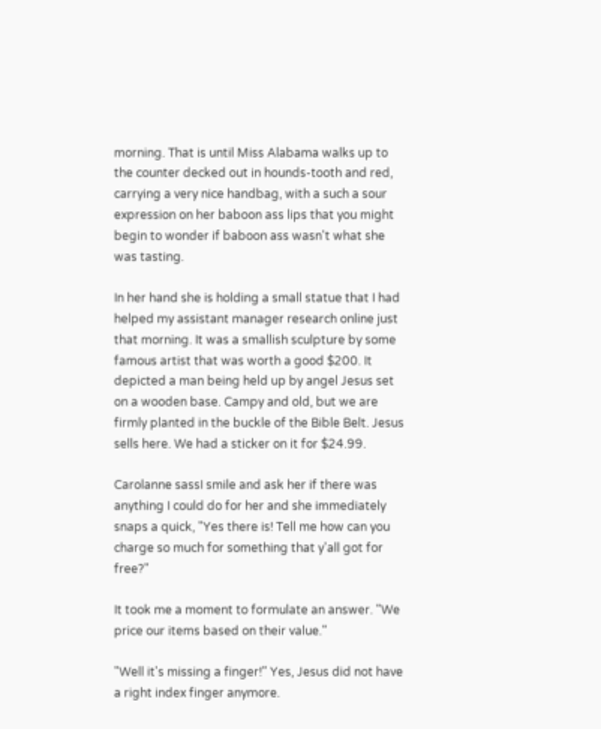morning. That is until Miss Alabama walks up to the counter decked out in hounds-tooth and red, carrying a very nice handbag, with a such a sour expression on her baboon ass lips that you might begin to wonder if baboon ass wasn't what she was tasting.

In her hand she is holding a small statue that I had helped my assistant manager research online just that morning. It was a smallish sculpture by some famous artist that was worth a good $200. It depicted a man being held up by angel Jesus set on a wooden base. Campy and old, but we are firmly planted in the buckle of the Bible Belt. Jesus sells here. We had a sticker on it for $24.99.

Carolanne sassI smile and ask her if there was anything I could do for her and she immediately snaps a quick, "Yes there is! Tell me how can you charge so much for something that y'all got for free?"

It took me a moment to formulate an answer. "We price our items based on their value."

"Well it's missing a finger!" Yes, Jesus did not have a right index finger anymore.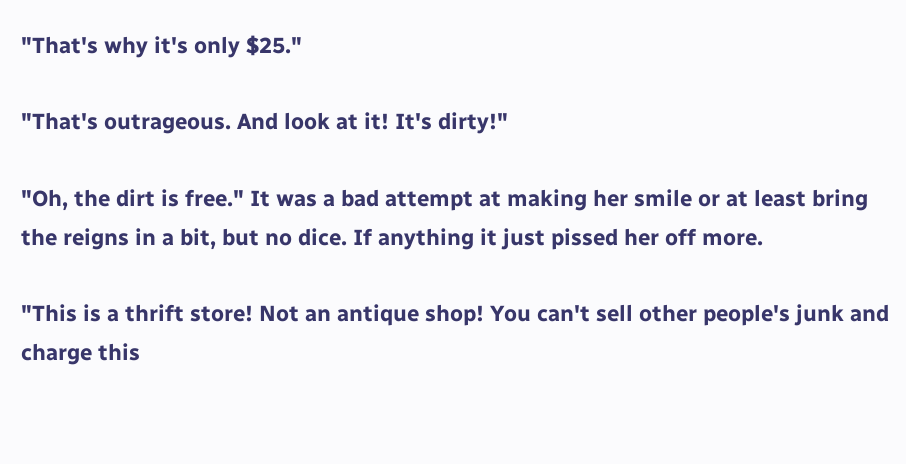"That's why it's only $25."

"That's outrageous. And look at it! It's dirty!"

"Oh, the dirt is free." It was a bad attempt at making her smile or at least bring the reigns in a bit, but no dice. If anything it just pissed her off more.

"This is a thrift store! Not an antique shop! You can't sell other people's junk and charge this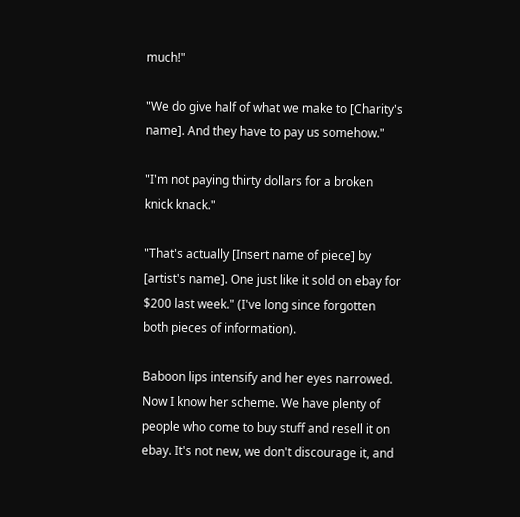much!"

"We do give half of what we make to [Charity's name]. And they have to pay us somehow."

"I'm not paying thirty dollars for a broken knick knack."

"That's actually [Insert name of piece] by [artist's name]. One just like it sold on ebay for $200 last week." (I've long since forgotten both pieces of information).

Baboon lips intensify and her eyes narrowed. Now I know her scheme. We have plenty of people who come to buy stuff and resell it on ebay. It's not new, we don't discourage it, and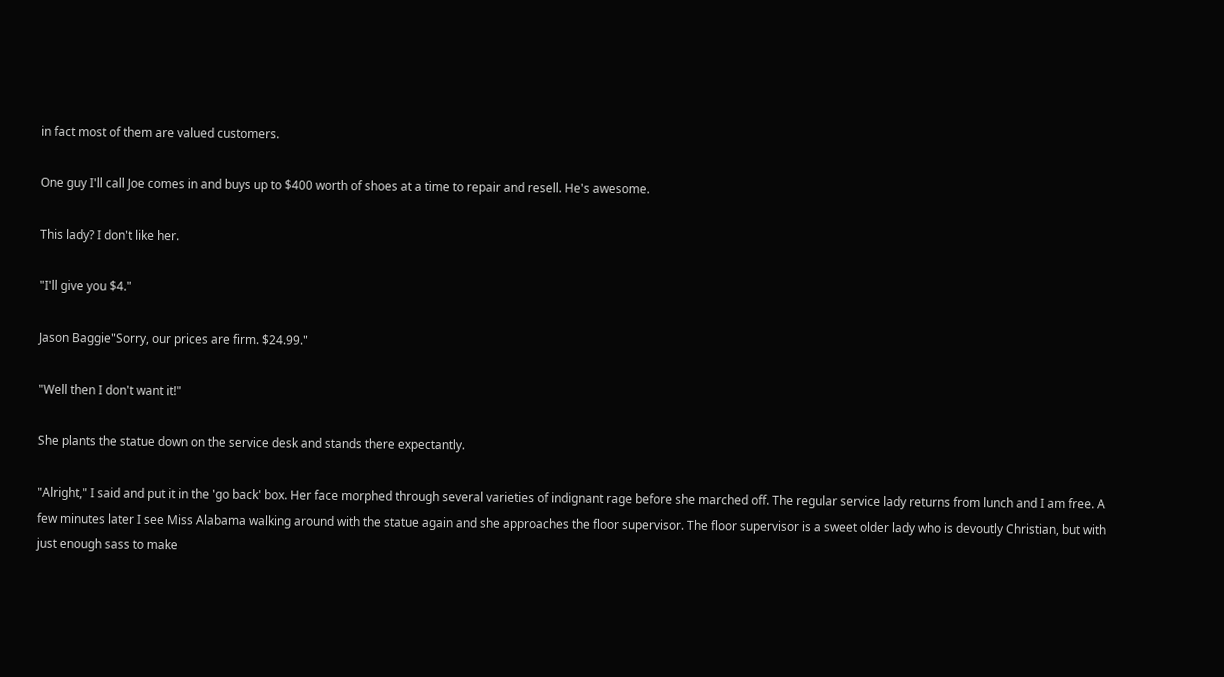in fact most of them are valued customers.

One guy I'll call Joe comes in and buys up to $400 worth of shoes at a time to repair and resell. He's awesome.

This lady? I don't like her.

"I'll give you $4."

Jason Baggie"Sorry, our prices are firm. $24.99."

"Well then I don't want it!"

She plants the statue down on the service desk and stands there expectantly.

"Alright," I said and put it in the 'go back' box. Her face morphed through several varieties of indignant rage before she marched off. The regular service lady returns from lunch and I am free. A few minutes later I see Miss Alabama walking around with the statue again and she approaches the floor supervisor. The floor supervisor is a sweet older lady who is devoutly Christian, but with just enough sass to make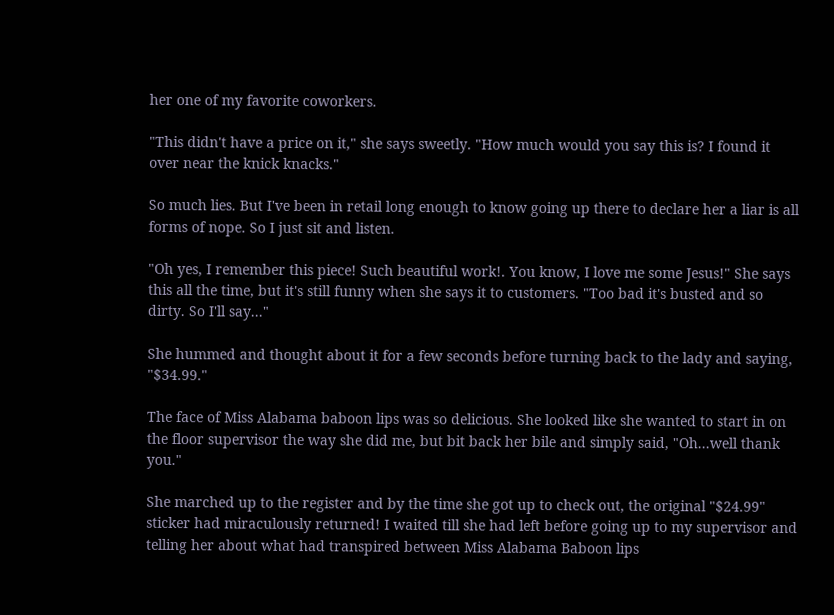her one of my favorite coworkers.

"This didn't have a price on it," she says sweetly. "How much would you say this is? I found it over near the knick knacks."

So much lies. But I've been in retail long enough to know going up there to declare her a liar is all forms of nope. So I just sit and listen.

"Oh yes, I remember this piece! Such beautiful work!. You know, I love me some Jesus!" She says this all the time, but it's still funny when she says it to customers. "Too bad it's busted and so dirty. So I'll say..."

She hummed and thought about it for a few seconds before turning back to the lady and saying, "$34.99."

The face of Miss Alabama baboon lips was so delicious. She looked like she wanted to start in on the floor supervisor the way she did me, but bit back her bile and simply said, "Oh...well thank you."

She marched up to the register and by the time she got up to check out, the original "$24.99" sticker had miraculously returned! I waited till she had left before going up to my supervisor and telling her about what had transpired between Miss Alabama Baboon lips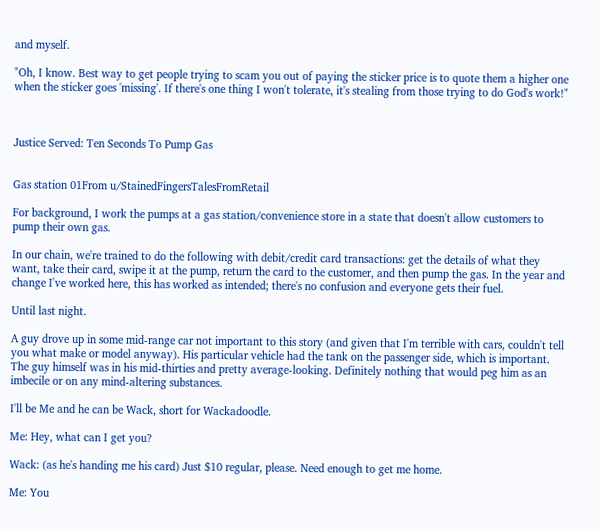and myself.

"Oh, I know. Best way to get people trying to scam you out of paying the sticker price is to quote them a higher one when the sticker goes 'missing'. If there's one thing I won't tolerate, it's stealing from those trying to do God's work!"



Justice Served: Ten Seconds To Pump Gas


Gas station 01From u/StainedFingersTalesFromRetail

For background, I work the pumps at a gas station/convenience store in a state that doesn't allow customers to pump their own gas.

In our chain, we're trained to do the following with debit/credit card transactions: get the details of what they want, take their card, swipe it at the pump, return the card to the customer, and then pump the gas. In the year and change I've worked here, this has worked as intended; there's no confusion and everyone gets their fuel.

Until last night.

A guy drove up in some mid-range car not important to this story (and given that I'm terrible with cars, couldn't tell you what make or model anyway). His particular vehicle had the tank on the passenger side, which is important. The guy himself was in his mid-thirties and pretty average-looking. Definitely nothing that would peg him as an imbecile or on any mind-altering substances.

I'll be Me and he can be Wack, short for Wackadoodle.

Me: Hey, what can I get you?

Wack: (as he's handing me his card) Just $10 regular, please. Need enough to get me home.

Me: You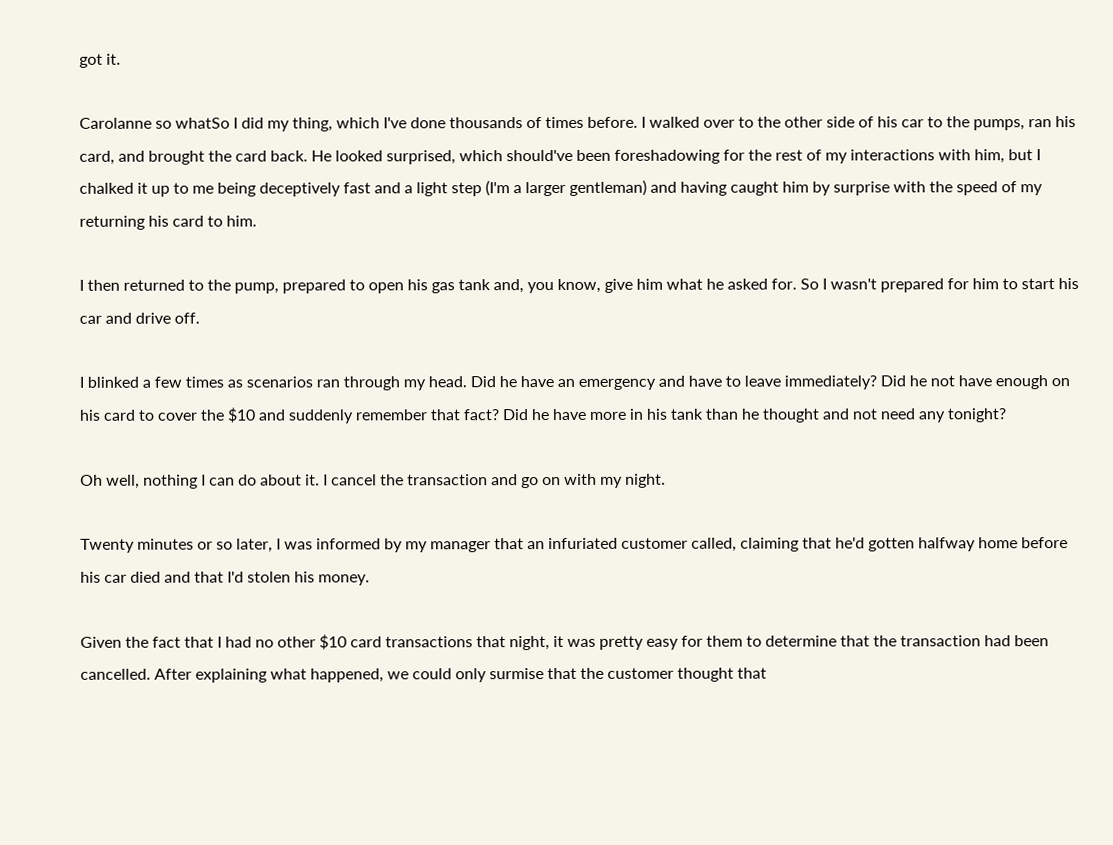got it.

Carolanne so whatSo I did my thing, which I've done thousands of times before. I walked over to the other side of his car to the pumps, ran his card, and brought the card back. He looked surprised, which should've been foreshadowing for the rest of my interactions with him, but I chalked it up to me being deceptively fast and a light step (I'm a larger gentleman) and having caught him by surprise with the speed of my returning his card to him.

I then returned to the pump, prepared to open his gas tank and, you know, give him what he asked for. So I wasn't prepared for him to start his car and drive off.

I blinked a few times as scenarios ran through my head. Did he have an emergency and have to leave immediately? Did he not have enough on his card to cover the $10 and suddenly remember that fact? Did he have more in his tank than he thought and not need any tonight?

Oh well, nothing I can do about it. I cancel the transaction and go on with my night.

Twenty minutes or so later, I was informed by my manager that an infuriated customer called, claiming that he'd gotten halfway home before his car died and that I'd stolen his money.

Given the fact that I had no other $10 card transactions that night, it was pretty easy for them to determine that the transaction had been cancelled. After explaining what happened, we could only surmise that the customer thought that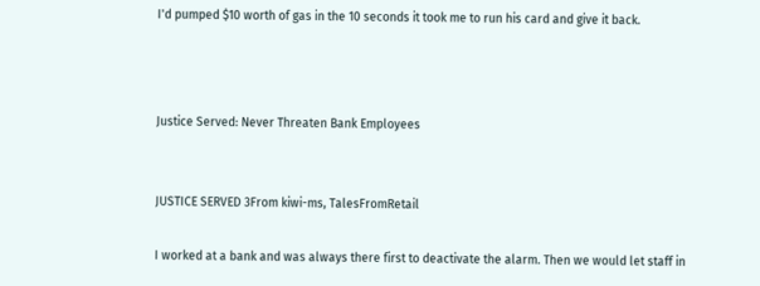I'd pumped $10 worth of gas in the 10 seconds it took me to run his card and give it back.



Justice Served: Never Threaten Bank Employees


JUSTICE SERVED 3From kiwi-ms, TalesFromRetail

I worked at a bank and was always there first to deactivate the alarm. Then we would let staff in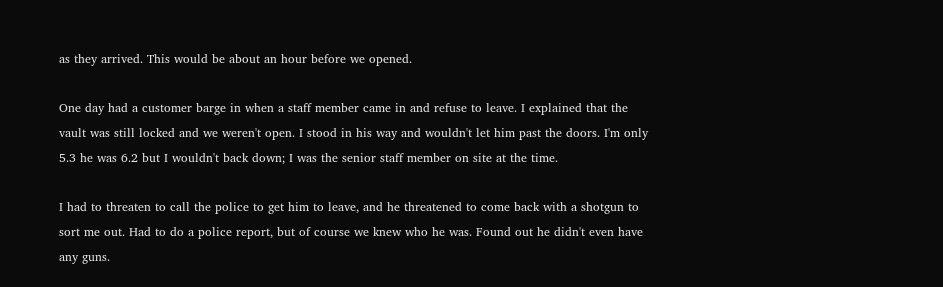as they arrived. This would be about an hour before we opened.

One day had a customer barge in when a staff member came in and refuse to leave. I explained that the vault was still locked and we weren't open. I stood in his way and wouldn't let him past the doors. I'm only 5.3 he was 6.2 but I wouldn't back down; I was the senior staff member on site at the time.

I had to threaten to call the police to get him to leave, and he threatened to come back with a shotgun to sort me out. Had to do a police report, but of course we knew who he was. Found out he didn't even have any guns.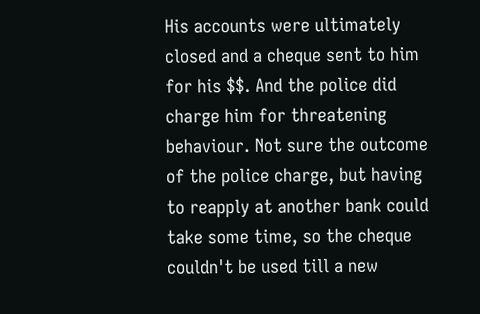His accounts were ultimately closed and a cheque sent to him for his $$. And the police did charge him for threatening behaviour. Not sure the outcome of the police charge, but having to reapply at another bank could take some time, so the cheque couldn't be used till a new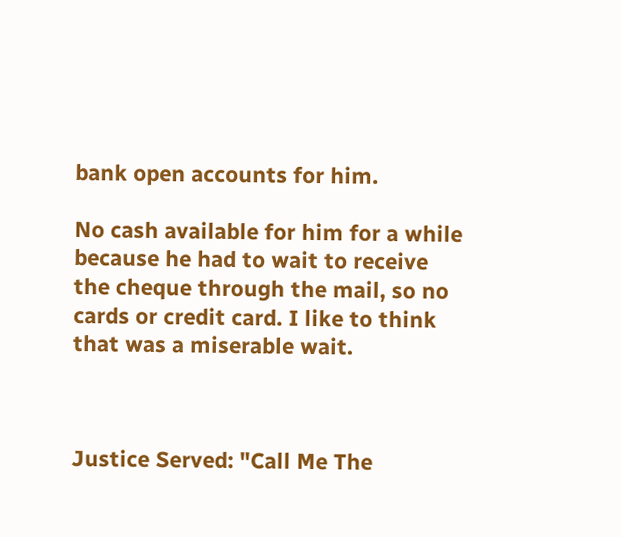bank open accounts for him.

No cash available for him for a while because he had to wait to receive the cheque through the mail, so no cards or credit card. I like to think that was a miserable wait.



Justice Served: "Call Me The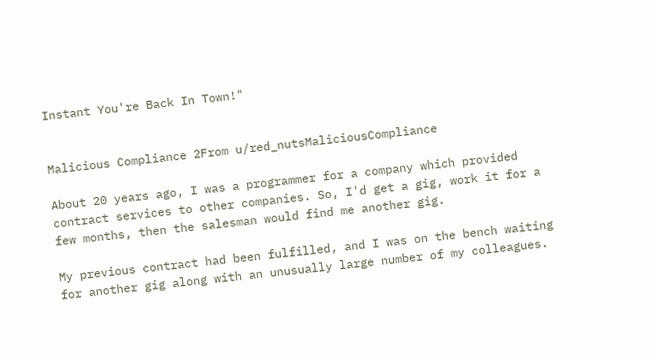Instant You're Back In Town!"


Malicious Compliance 2From u/red_nutsMaliciousCompliance

About 20 years ago, I was a programmer for a company which provided contract services to other companies. So, I'd get a gig, work it for a few months, then the salesman would find me another gig.

My previous contract had been fulfilled, and I was on the bench waiting for another gig along with an unusually large number of my colleagues.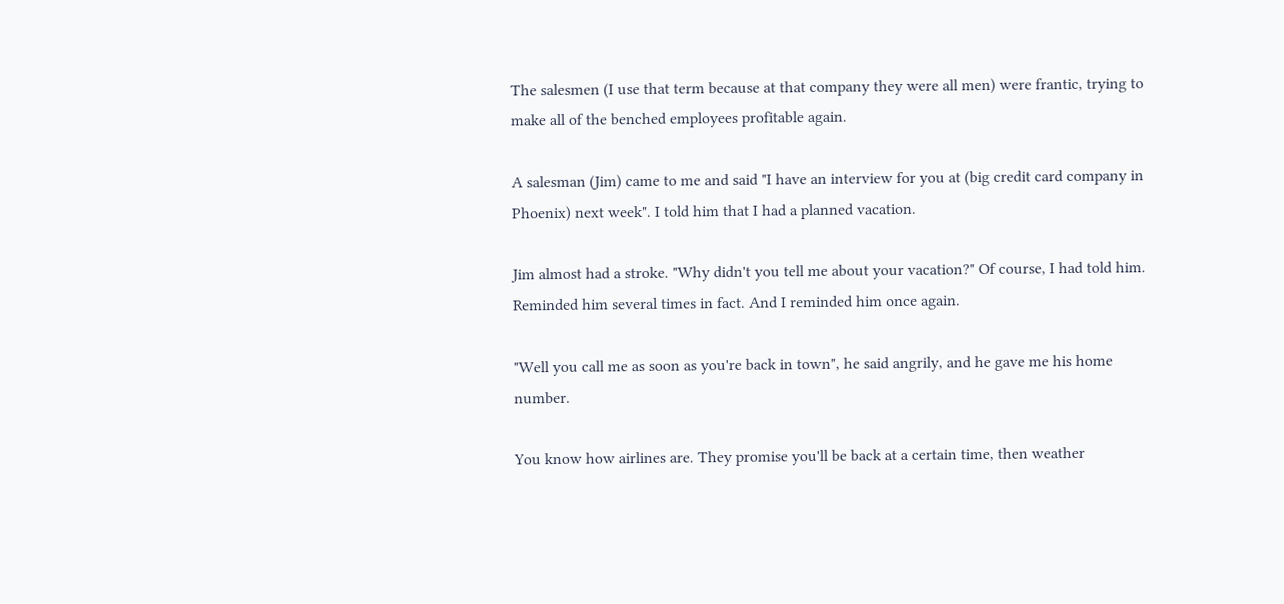The salesmen (I use that term because at that company they were all men) were frantic, trying to make all of the benched employees profitable again.

A salesman (Jim) came to me and said "I have an interview for you at (big credit card company in Phoenix) next week". I told him that I had a planned vacation.

Jim almost had a stroke. "Why didn't you tell me about your vacation?" Of course, I had told him. Reminded him several times in fact. And I reminded him once again.

"Well you call me as soon as you're back in town", he said angrily, and he gave me his home number.

You know how airlines are. They promise you'll be back at a certain time, then weather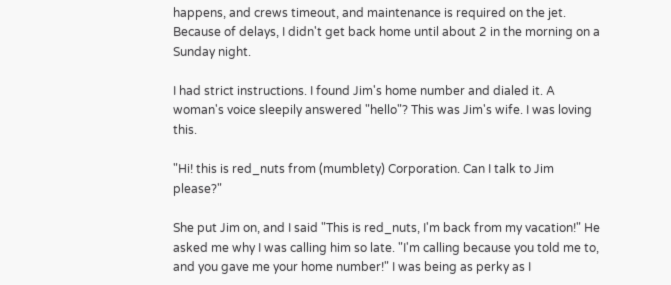happens, and crews timeout, and maintenance is required on the jet. Because of delays, I didn't get back home until about 2 in the morning on a Sunday night.

I had strict instructions. I found Jim's home number and dialed it. A woman's voice sleepily answered "hello"? This was Jim's wife. I was loving this.

"Hi! this is red_nuts from (mumblety) Corporation. Can I talk to Jim please?"

She put Jim on, and I said "This is red_nuts, I'm back from my vacation!" He asked me why I was calling him so late. "I'm calling because you told me to, and you gave me your home number!" I was being as perky as I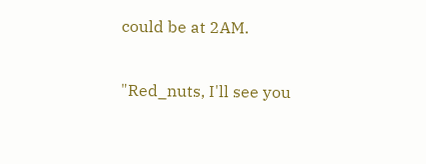could be at 2AM.

"Red_nuts, I'll see you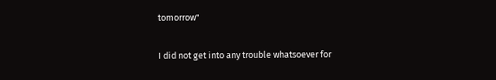tomorrow"

I did not get into any trouble whatsoever for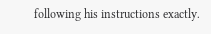following his instructions exactly.